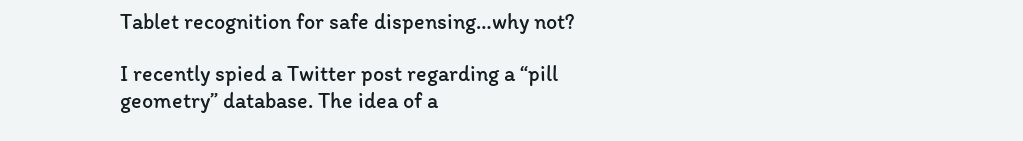Tablet recognition for safe dispensing…why not?

I recently spied a Twitter post regarding a “pill geometry” database. The idea of a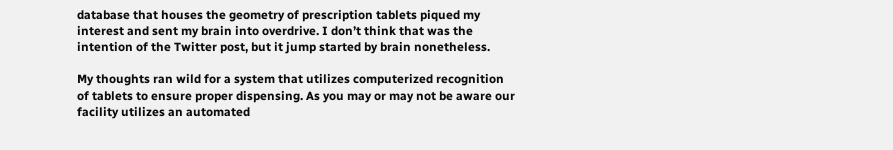database that houses the geometry of prescription tablets piqued my interest and sent my brain into overdrive. I don’t think that was the intention of the Twitter post, but it jump started by brain nonetheless.

My thoughts ran wild for a system that utilizes computerized recognition of tablets to ensure proper dispensing. As you may or may not be aware our facility utilizes an automated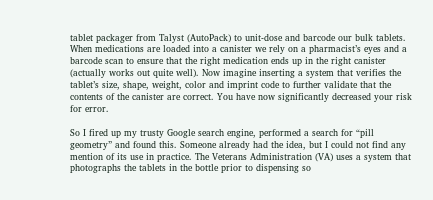tablet packager from Talyst (AutoPack) to unit-dose and barcode our bulk tablets. When medications are loaded into a canister we rely on a pharmacist’s eyes and a barcode scan to ensure that the right medication ends up in the right canister (actually works out quite well). Now imagine inserting a system that verifies the tablet’s size, shape, weight, color and imprint code to further validate that the contents of the canister are correct. You have now significantly decreased your risk for error.

So I fired up my trusty Google search engine, performed a search for “pill geometry” and found this. Someone already had the idea, but I could not find any mention of its use in practice. The Veterans Administration (VA) uses a system that photographs the tablets in the bottle prior to dispensing so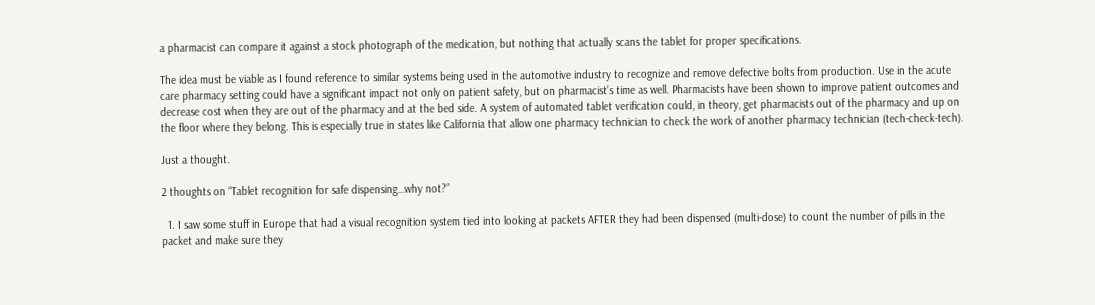a pharmacist can compare it against a stock photograph of the medication, but nothing that actually scans the tablet for proper specifications.

The idea must be viable as I found reference to similar systems being used in the automotive industry to recognize and remove defective bolts from production. Use in the acute care pharmacy setting could have a significant impact not only on patient safety, but on pharmacist’s time as well. Pharmacists have been shown to improve patient outcomes and decrease cost when they are out of the pharmacy and at the bed side. A system of automated tablet verification could, in theory, get pharmacists out of the pharmacy and up on the floor where they belong. This is especially true in states like California that allow one pharmacy technician to check the work of another pharmacy technician (tech-check-tech).

Just a thought.

2 thoughts on “Tablet recognition for safe dispensing…why not?”

  1. I saw some stuff in Europe that had a visual recognition system tied into looking at packets AFTER they had been dispensed (multi-dose) to count the number of pills in the packet and make sure they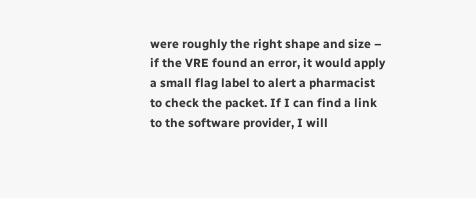were roughly the right shape and size – if the VRE found an error, it would apply a small flag label to alert a pharmacist to check the packet. If I can find a link to the software provider, I will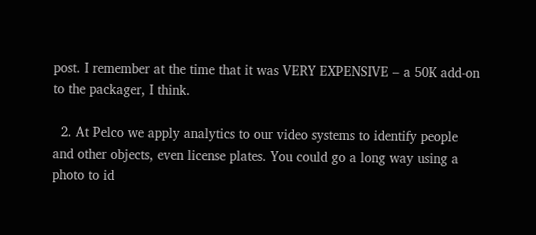post. I remember at the time that it was VERY EXPENSIVE – a 50K add-on to the packager, I think.

  2. At Pelco we apply analytics to our video systems to identify people and other objects, even license plates. You could go a long way using a photo to id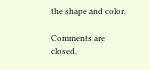the shape and color.

Comments are closed.